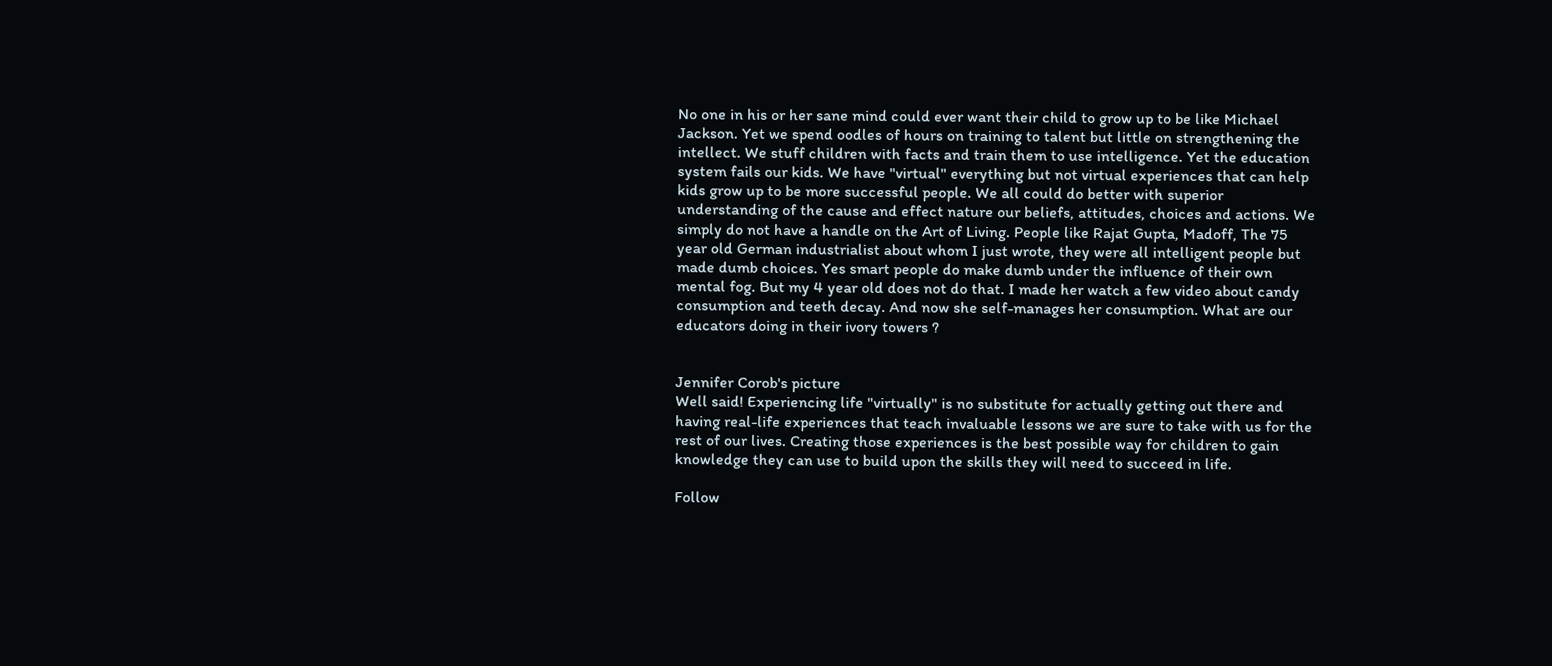No one in his or her sane mind could ever want their child to grow up to be like Michael Jackson. Yet we spend oodles of hours on training to talent but little on strengthening the intellect. We stuff children with facts and train them to use intelligence. Yet the education system fails our kids. We have "virtual" everything but not virtual experiences that can help kids grow up to be more successful people. We all could do better with superior understanding of the cause and effect nature our beliefs, attitudes, choices and actions. We simply do not have a handle on the Art of Living. People like Rajat Gupta, Madoff, The 75 year old German industrialist about whom I just wrote, they were all intelligent people but made dumb choices. Yes smart people do make dumb under the influence of their own mental fog. But my 4 year old does not do that. I made her watch a few video about candy consumption and teeth decay. And now she self-manages her consumption. What are our educators doing in their ivory towers ?


Jennifer Corob's picture
Well said! Experiencing life "virtually" is no substitute for actually getting out there and having real-life experiences that teach invaluable lessons we are sure to take with us for the rest of our lives. Creating those experiences is the best possible way for children to gain knowledge they can use to build upon the skills they will need to succeed in life.

Follow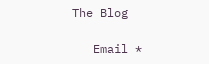The Blog

   Email *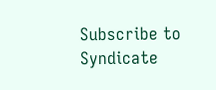Subscribe to Syndicate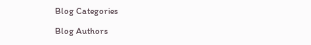Blog Categories

Blog Authors